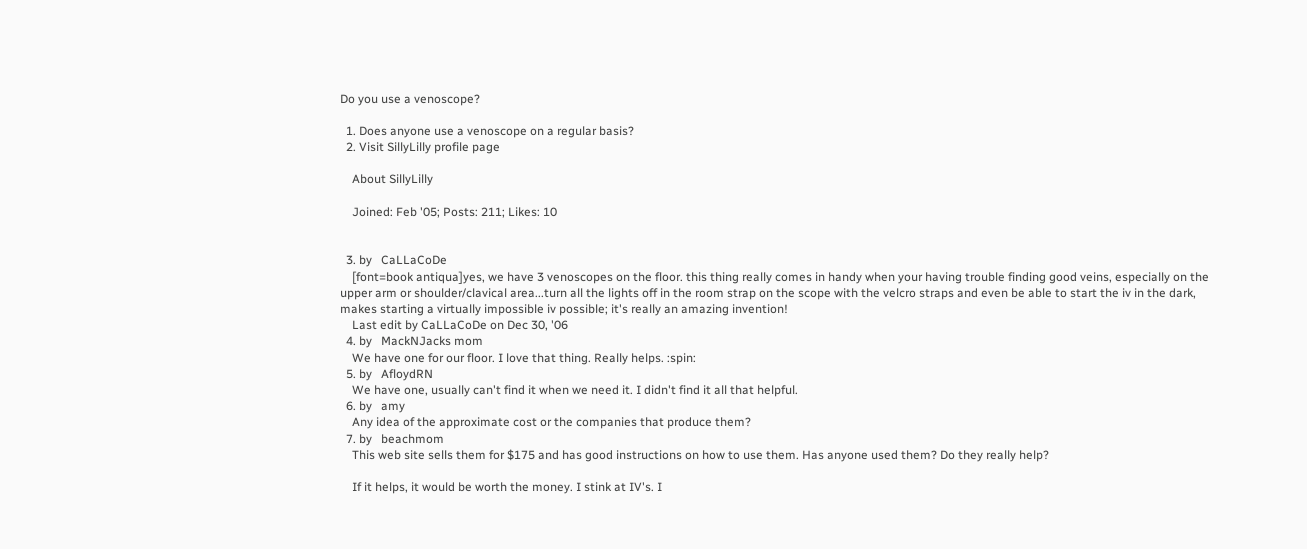Do you use a venoscope?

  1. Does anyone use a venoscope on a regular basis?
  2. Visit SillyLilly profile page

    About SillyLilly

    Joined: Feb '05; Posts: 211; Likes: 10


  3. by   CaLLaCoDe
    [font=book antiqua]yes, we have 3 venoscopes on the floor. this thing really comes in handy when your having trouble finding good veins, especially on the upper arm or shoulder/clavical area...turn all the lights off in the room strap on the scope with the velcro straps and even be able to start the iv in the dark, makes starting a virtually impossible iv possible; it's really an amazing invention!
    Last edit by CaLLaCoDe on Dec 30, '06
  4. by   MackNJacks mom
    We have one for our floor. I love that thing. Really helps. :spin:
  5. by   AfloydRN
    We have one, usually can't find it when we need it. I didn't find it all that helpful.
  6. by   amy
    Any idea of the approximate cost or the companies that produce them?
  7. by   beachmom
    This web site sells them for $175 and has good instructions on how to use them. Has anyone used them? Do they really help?

    If it helps, it would be worth the money. I stink at IV's. I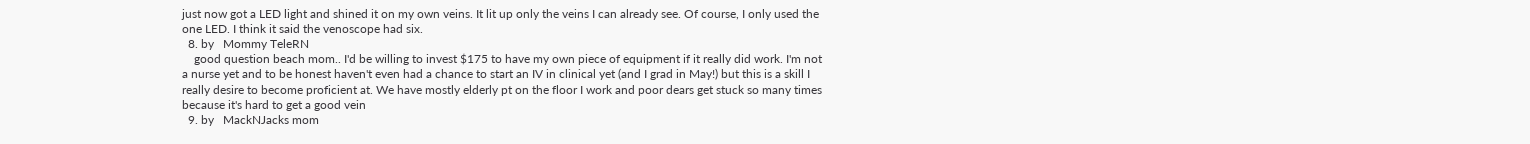just now got a LED light and shined it on my own veins. It lit up only the veins I can already see. Of course, I only used the one LED. I think it said the venoscope had six.
  8. by   Mommy TeleRN
    good question beach mom.. I'd be willing to invest $175 to have my own piece of equipment if it really did work. I'm not a nurse yet and to be honest haven't even had a chance to start an IV in clinical yet (and I grad in May!) but this is a skill I really desire to become proficient at. We have mostly elderly pt on the floor I work and poor dears get stuck so many times because it's hard to get a good vein
  9. by   MackNJacks mom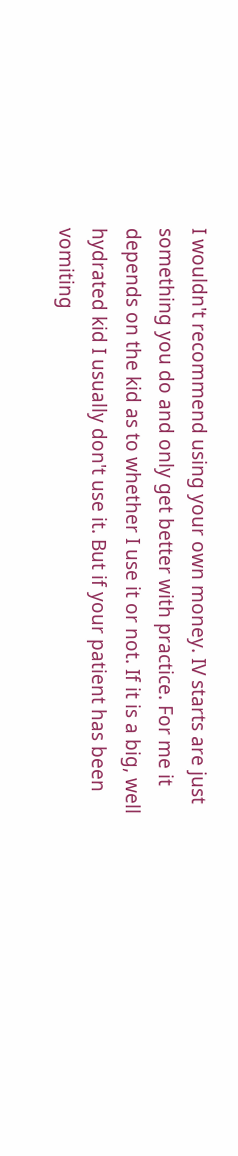I wouldn't recommend using your own money. IV starts are just something you do and only get better with practice. For me it depends on the kid as to whether I use it or not. If it is a big, well hydrated kid I usually don't use it. But if your patient has been vomiting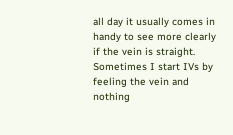all day it usually comes in handy to see more clearly if the vein is straight. Sometimes I start IVs by feeling the vein and nothing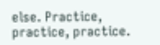else. Practice, practice, practice.